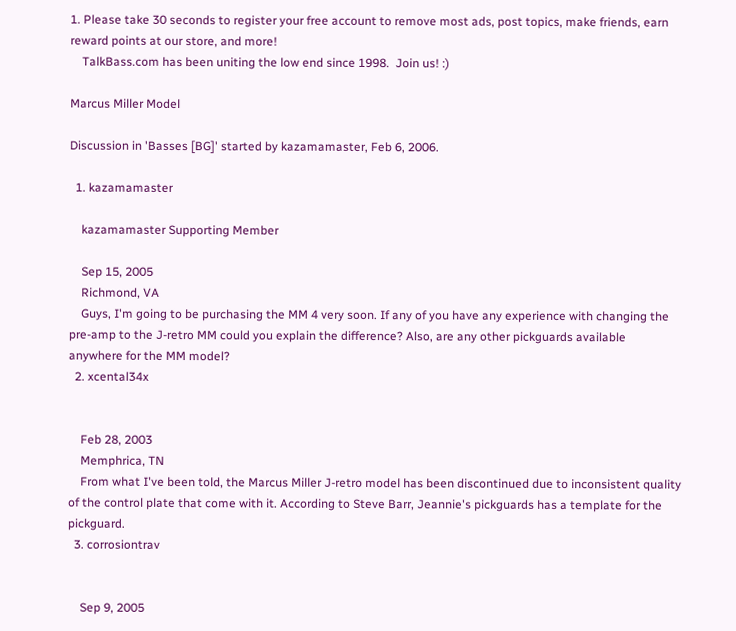1. Please take 30 seconds to register your free account to remove most ads, post topics, make friends, earn reward points at our store, and more!
    TalkBass.com has been uniting the low end since 1998.  Join us! :)

Marcus Miller Model

Discussion in 'Basses [BG]' started by kazamamaster, Feb 6, 2006.

  1. kazamamaster

    kazamamaster Supporting Member

    Sep 15, 2005
    Richmond, VA
    Guys, I'm going to be purchasing the MM 4 very soon. If any of you have any experience with changing the pre-amp to the J-retro MM could you explain the difference? Also, are any other pickguards available anywhere for the MM model?
  2. xcental34x


    Feb 28, 2003
    Memphrica, TN
    From what I've been told, the Marcus Miller J-retro model has been discontinued due to inconsistent quality of the control plate that come with it. According to Steve Barr, Jeannie's pickguards has a template for the pickguard.
  3. corrosiontrav


    Sep 9, 2005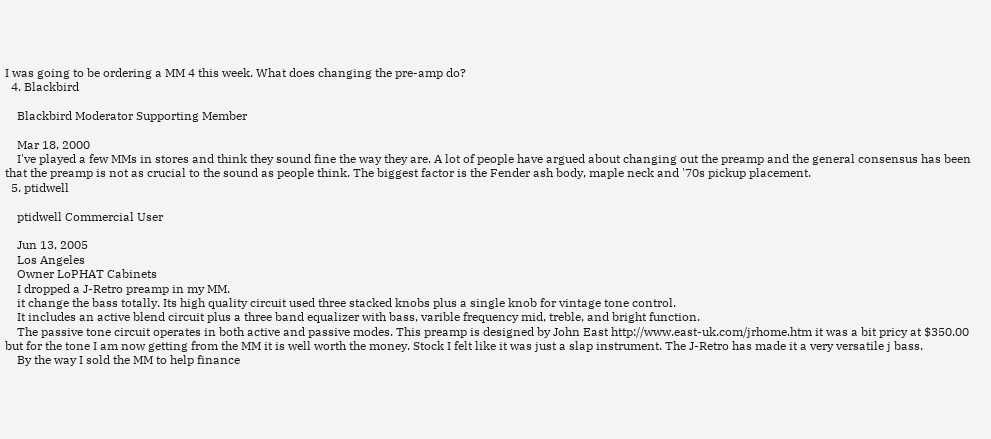I was going to be ordering a MM 4 this week. What does changing the pre-amp do?
  4. Blackbird

    Blackbird Moderator Supporting Member

    Mar 18, 2000
    I've played a few MMs in stores and think they sound fine the way they are. A lot of people have argued about changing out the preamp and the general consensus has been that the preamp is not as crucial to the sound as people think. The biggest factor is the Fender ash body, maple neck and '70s pickup placement.
  5. ptidwell

    ptidwell Commercial User

    Jun 13, 2005
    Los Angeles
    Owner LoPHAT Cabinets
    I dropped a J-Retro preamp in my MM.
    it change the bass totally. Its high quality circuit used three stacked knobs plus a single knob for vintage tone control.
    It includes an active blend circuit plus a three band equalizer with bass, varible frequency mid, treble, and bright function.
    The passive tone circuit operates in both active and passive modes. This preamp is designed by John East http://www.east-uk.com/jrhome.htm it was a bit pricy at $350.00 but for the tone I am now getting from the MM it is well worth the money. Stock I felt like it was just a slap instrument. The J-Retro has made it a very versatile j bass.
    By the way I sold the MM to help finance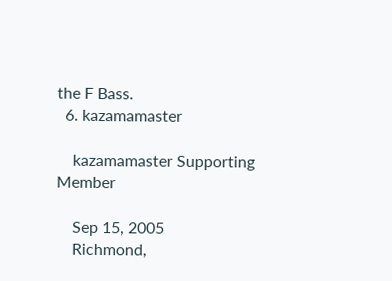the F Bass.
  6. kazamamaster

    kazamamaster Supporting Member

    Sep 15, 2005
    Richmond,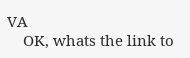VA
    OK, whats the link to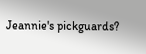Jeannie's pickguards?